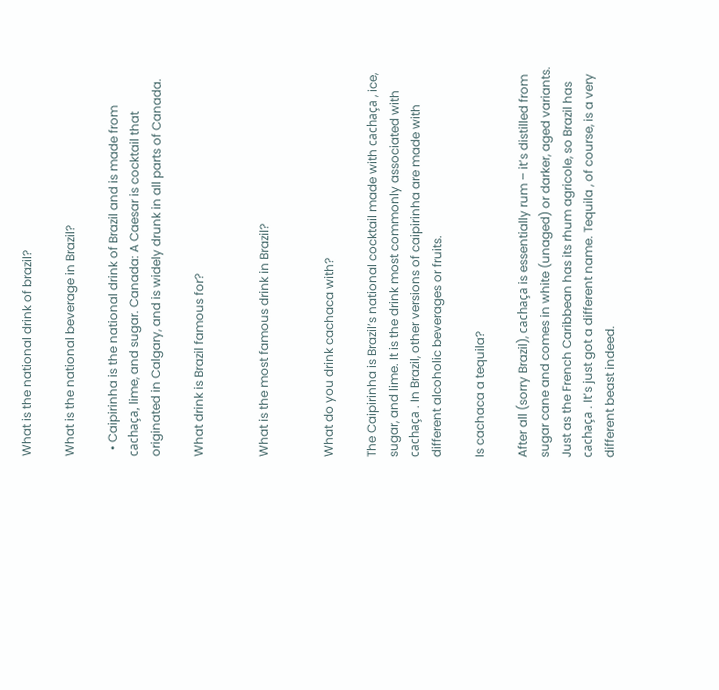What is the national drink of brazil?

What is the national beverage in Brazil?

  • Caipirinha is the national drink of Brazil and is made from cachaça, lime, and sugar. Canada: A Caesar is cocktail that originated in Calgary, and is widely drunk in all parts of Canada.

What drink is Brazil famous for?


What is the most famous drink in Brazil?


What do you drink cachaca with?

The Caipirinha is Brazil’s national cocktail made with cachaça , ice, sugar, and lime. It is the drink most commonly associated with cachaça . In Brazil, other versions of caipirinha are made with different alcoholic beverages or fruits.

Is cachaca a tequila?

After all (sorry Brazil), cachaça is essentially rum – it’s distilled from sugar cane and comes in white (unaged) or darker, aged variants. Just as the French Caribbean has its rhum agricole, so Brazil has cachaça . It’s just got a different name. Tequila , of course, is a very different beast indeed.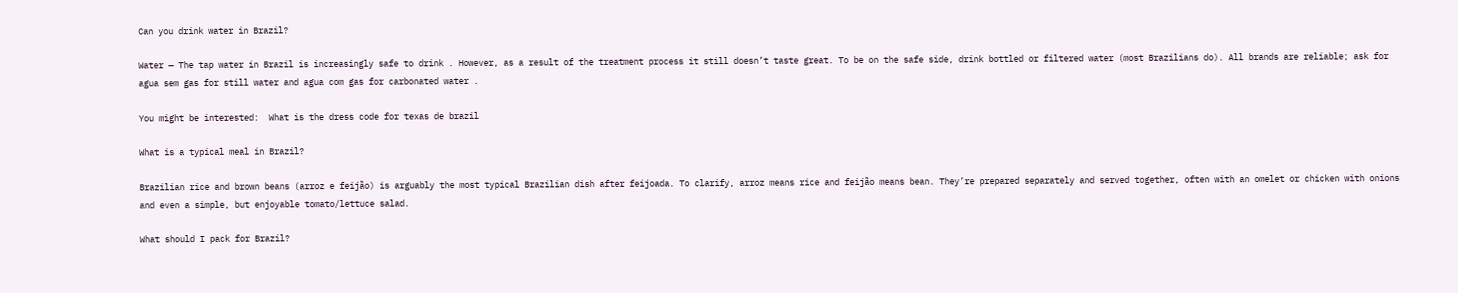Can you drink water in Brazil?

Water — The tap water in Brazil is increasingly safe to drink . However, as a result of the treatment process it still doesn’t taste great. To be on the safe side, drink bottled or filtered water (most Brazilians do). All brands are reliable; ask for agua sem gas for still water and agua com gas for carbonated water .

You might be interested:  What is the dress code for texas de brazil

What is a typical meal in Brazil?

Brazilian rice and brown beans (arroz e feijão) is arguably the most typical Brazilian dish after feijoada. To clarify, arroz means rice and feijão means bean. They’re prepared separately and served together, often with an omelet or chicken with onions and even a simple, but enjoyable tomato/lettuce salad.

What should I pack for Brazil?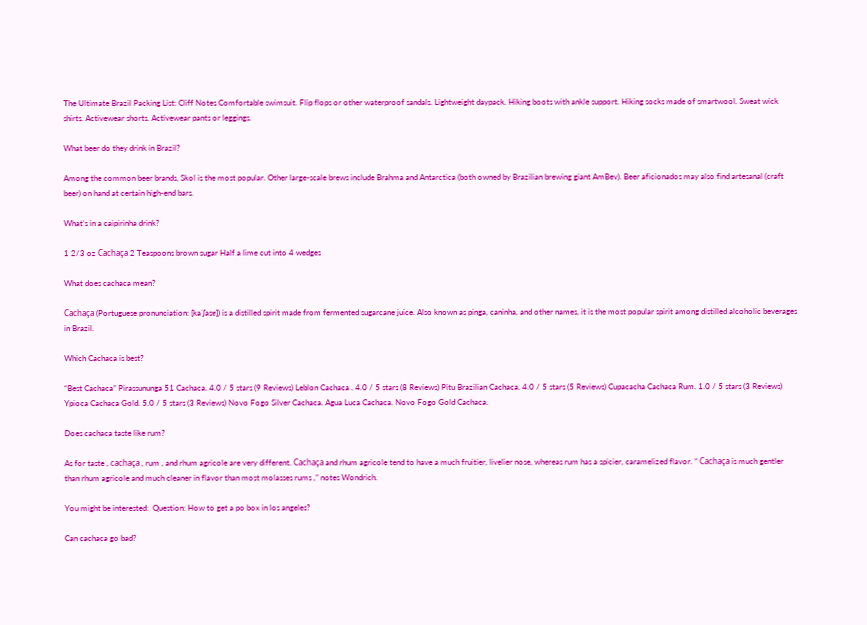The Ultimate Brazil Packing List: Cliff Notes Comfortable swimsuit. Flip flops or other waterproof sandals. Lightweight daypack. Hiking boots with ankle support. Hiking socks made of smartwool. Sweat wick shirts. Activewear shorts. Activewear pants or leggings.

What beer do they drink in Brazil?

Among the common beer brands, Skol is the most popular. Other large-scale brews include Brahma and Antarctica (both owned by Brazilian brewing giant AmBev). Beer aficionados may also find artesanal (craft beer) on hand at certain high-end bars.

What’s in a caipirinha drink?

1 2/3 oz Cachaça 2 Teaspoons brown sugar Half a lime cut into 4 wedges

What does cachaca mean?

Cachaça (Portuguese pronunciation: [kaˈʃasɐ]) is a distilled spirit made from fermented sugarcane juice. Also known as pinga, caninha, and other names, it is the most popular spirit among distilled alcoholic beverages in Brazil.

Which Cachaca is best?

“Best Cachaca” Pirassununga 51 Cachaca. 4.0 / 5 stars (9 Reviews) Leblon Cachaca . 4.0 / 5 stars (8 Reviews) Pitu Brazilian Cachaca. 4.0 / 5 stars (5 Reviews) Cupacacha Cachaca Rum. 1.0 / 5 stars (3 Reviews) Ypioca Cachaca Gold. 5.0 / 5 stars (3 Reviews) Novo Fogo Silver Cachaca. Agua Luca Cachaca. Novo Fogo Gold Cachaca.

Does cachaca taste like rum?

As for taste , cachaça , rum , and rhum agricole are very different. Cachaça and rhum agricole tend to have a much fruitier, livelier nose, whereas rum has a spicier, caramelized flavor. ” Cachaça is much gentler than rhum agricole and much cleaner in flavor than most molasses rums ,” notes Wondrich.

You might be interested:  Question: How to get a po box in los angeles?

Can cachaca go bad?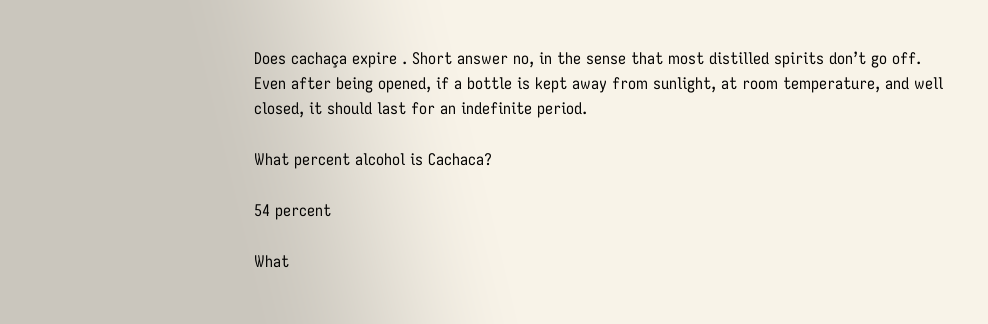Does cachaça expire . Short answer no, in the sense that most distilled spirits don’t go off. Even after being opened, if a bottle is kept away from sunlight, at room temperature, and well closed, it should last for an indefinite period.

What percent alcohol is Cachaca?

54 percent

What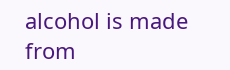alcohol is made from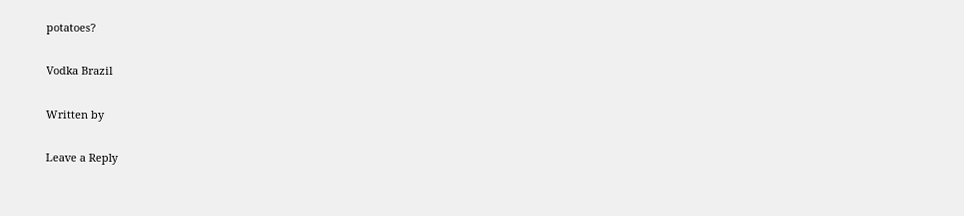potatoes?

Vodka Brazil

Written by

Leave a Reply